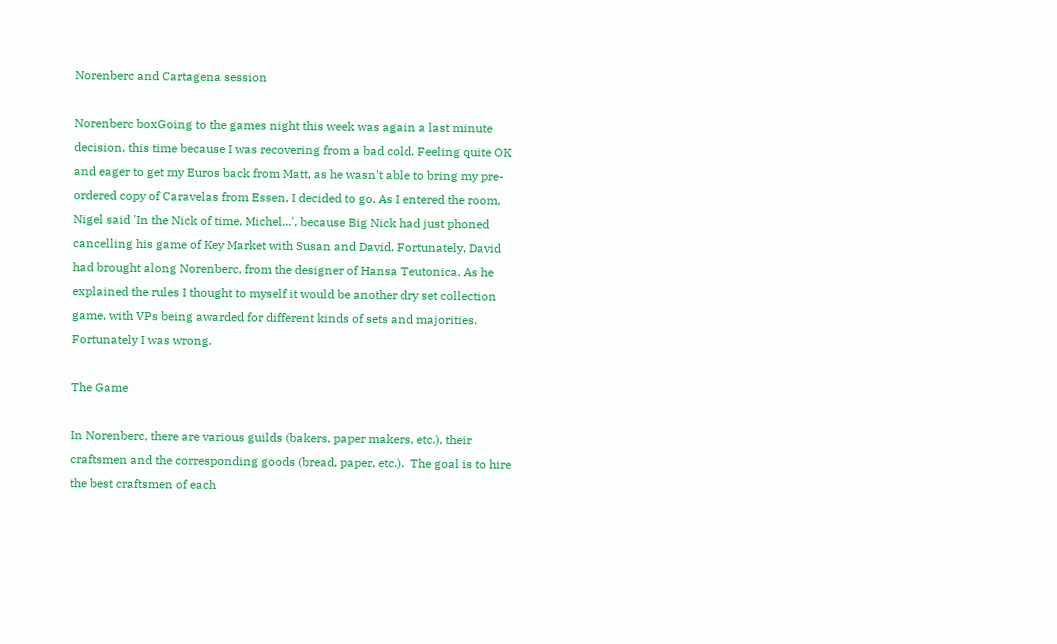Norenberc and Cartagena session

Norenberc boxGoing to the games night this week was again a last minute decision, this time because I was recovering from a bad cold. Feeling quite OK and eager to get my Euros back from Matt, as he wasn't able to bring my pre-ordered copy of Caravelas from Essen, I decided to go. As I entered the room, Nigel said 'In the Nick of time, Michel...', because Big Nick had just phoned cancelling his game of Key Market with Susan and David. Fortunately, David had brought along Norenberc, from the designer of Hansa Teutonica. As he explained the rules I thought to myself it would be another dry set collection game, with VPs being awarded for different kinds of sets and majorities. Fortunately I was wrong.

The Game

In Norenberc, there are various guilds (bakers, paper makers, etc.), their craftsmen and the corresponding goods (bread, paper, etc.).  The goal is to hire the best craftsmen of each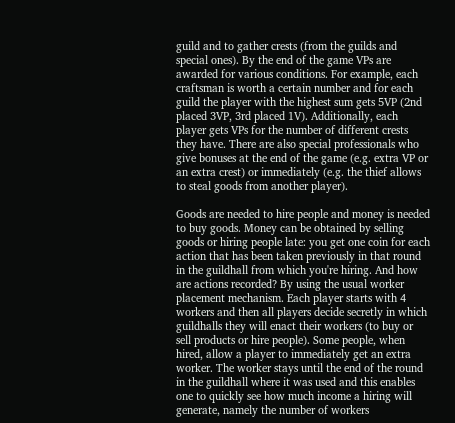guild and to gather crests (from the guilds and special ones). By the end of the game VPs are awarded for various conditions. For example, each craftsman is worth a certain number and for each guild the player with the highest sum gets 5VP (2nd placed 3VP, 3rd placed 1V). Additionally, each player gets VPs for the number of different crests they have. There are also special professionals who give bonuses at the end of the game (e.g. extra VP or an extra crest) or immediately (e.g. the thief allows to steal goods from another player).

Goods are needed to hire people and money is needed to buy goods. Money can be obtained by selling goods or hiring people late: you get one coin for each action that has been taken previously in that round in the guildhall from which you're hiring. And how are actions recorded? By using the usual worker placement mechanism. Each player starts with 4 workers and then all players decide secretly in which guildhalls they will enact their workers (to buy or sell products or hire people). Some people, when hired, allow a player to immediately get an extra worker. The worker stays until the end of the round in the guildhall where it was used and this enables one to quickly see how much income a hiring will generate, namely the number of workers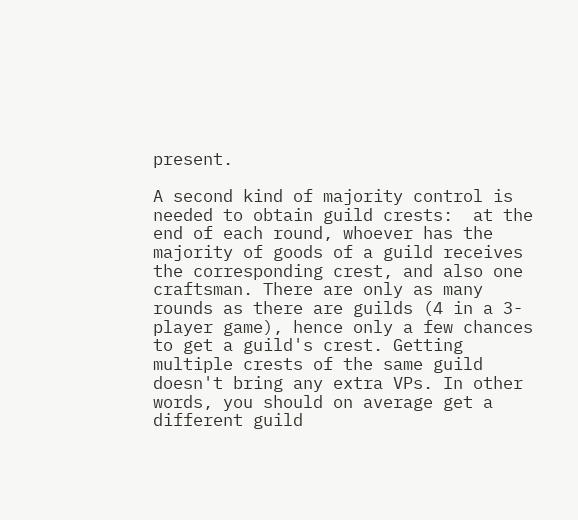present.

A second kind of majority control is needed to obtain guild crests:  at the end of each round, whoever has the majority of goods of a guild receives the corresponding crest, and also one craftsman. There are only as many rounds as there are guilds (4 in a 3-player game), hence only a few chances to get a guild's crest. Getting multiple crests of the same guild doesn't bring any extra VPs. In other words, you should on average get a different guild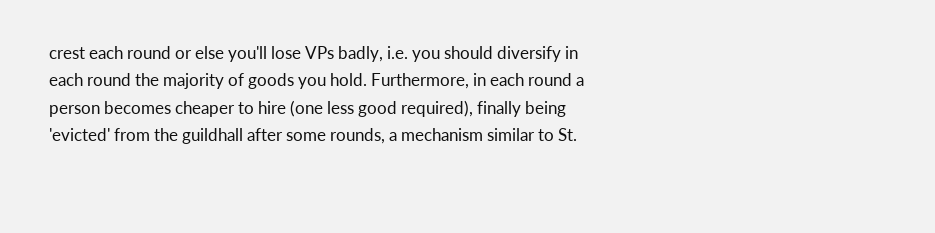crest each round or else you'll lose VPs badly, i.e. you should diversify in each round the majority of goods you hold. Furthermore, in each round a person becomes cheaper to hire (one less good required), finally being 'evicted' from the guildhall after some rounds, a mechanism similar to St.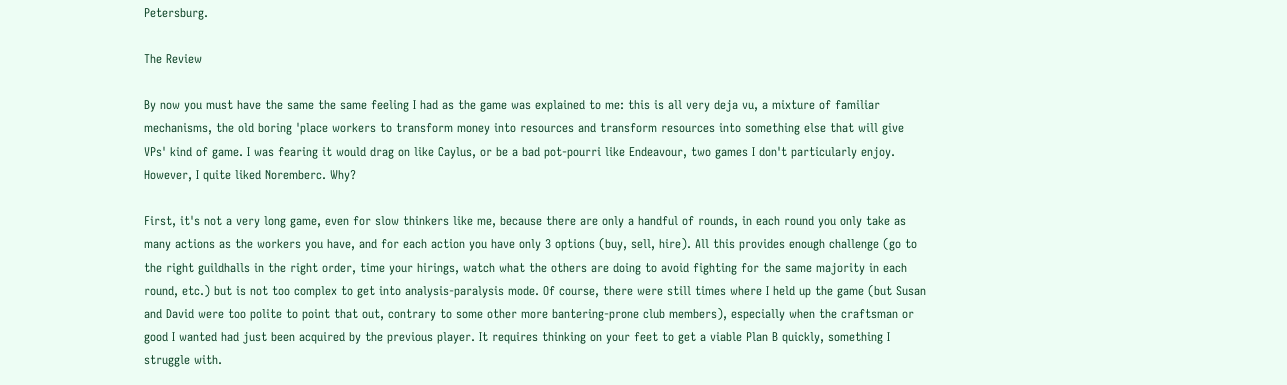Petersburg.

The Review

By now you must have the same the same feeling I had as the game was explained to me: this is all very deja vu, a mixture of familiar mechanisms, the old boring 'place workers to transform money into resources and transform resources into something else that will give VPs' kind of game. I was fearing it would drag on like Caylus, or be a bad pot-pourri like Endeavour, two games I don't particularly enjoy.  However, I quite liked Noremberc. Why?

First, it's not a very long game, even for slow thinkers like me, because there are only a handful of rounds, in each round you only take as many actions as the workers you have, and for each action you have only 3 options (buy, sell, hire). All this provides enough challenge (go to the right guildhalls in the right order, time your hirings, watch what the others are doing to avoid fighting for the same majority in each round, etc.) but is not too complex to get into analysis-paralysis mode. Of course, there were still times where I held up the game (but Susan and David were too polite to point that out, contrary to some other more bantering-prone club members), especially when the craftsman or good I wanted had just been acquired by the previous player. It requires thinking on your feet to get a viable Plan B quickly, something I struggle with.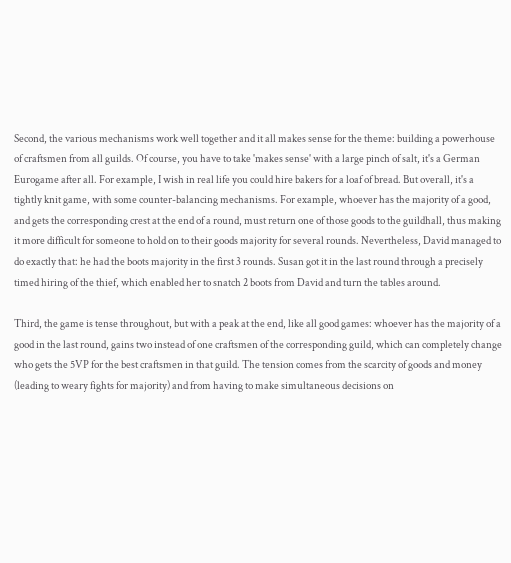Second, the various mechanisms work well together and it all makes sense for the theme: building a powerhouse of craftsmen from all guilds. Of course, you have to take 'makes sense' with a large pinch of salt, it's a German Eurogame after all. For example, I wish in real life you could hire bakers for a loaf of bread. But overall, it's a tightly knit game, with some counter-balancing mechanisms. For example, whoever has the majority of a good, and gets the corresponding crest at the end of a round, must return one of those goods to the guildhall, thus making it more difficult for someone to hold on to their goods majority for several rounds. Nevertheless, David managed to do exactly that: he had the boots majority in the first 3 rounds. Susan got it in the last round through a precisely timed hiring of the thief, which enabled her to snatch 2 boots from David and turn the tables around.

Third, the game is tense throughout, but with a peak at the end, like all good games: whoever has the majority of a good in the last round, gains two instead of one craftsmen of the corresponding guild, which can completely change who gets the 5VP for the best craftsmen in that guild. The tension comes from the scarcity of goods and money (leading to weary fights for majority) and from having to make simultaneous decisions on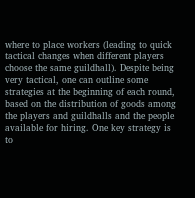where to place workers (leading to quick tactical changes when different players choose the same guildhall). Despite being very tactical, one can outline some strategies at the beginning of each round, based on the distribution of goods among the players and guildhalls and the people available for hiring. One key strategy is to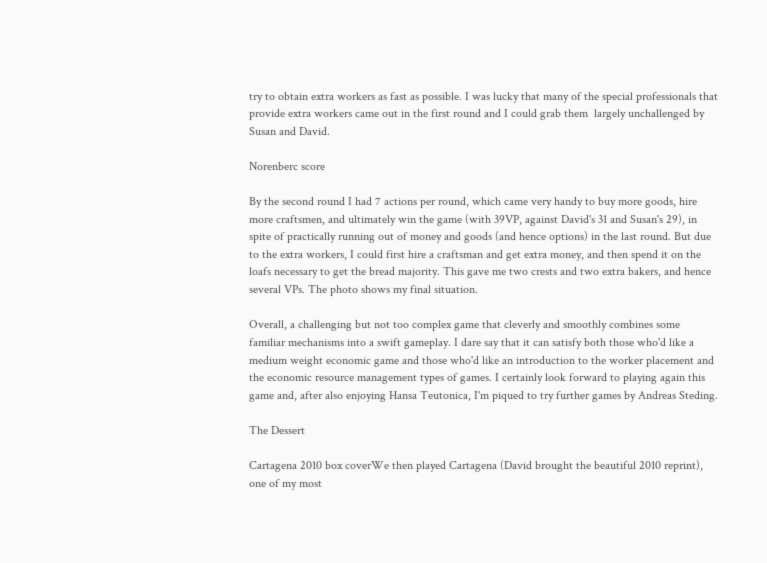try to obtain extra workers as fast as possible. I was lucky that many of the special professionals that provide extra workers came out in the first round and I could grab them  largely unchallenged by Susan and David.

Norenberc score

By the second round I had 7 actions per round, which came very handy to buy more goods, hire more craftsmen, and ultimately win the game (with 39VP, against David's 31 and Susan's 29), in spite of practically running out of money and goods (and hence options) in the last round. But due to the extra workers, I could first hire a craftsman and get extra money, and then spend it on the loafs necessary to get the bread majority. This gave me two crests and two extra bakers, and hence several VPs. The photo shows my final situation.

Overall, a challenging but not too complex game that cleverly and smoothly combines some familiar mechanisms into a swift gameplay. I dare say that it can satisfy both those who'd like a medium weight economic game and those who'd like an introduction to the worker placement and the economic resource management types of games. I certainly look forward to playing again this game and, after also enjoying Hansa Teutonica, I'm piqued to try further games by Andreas Steding.

The Dessert

Cartagena 2010 box coverWe then played Cartagena (David brought the beautiful 2010 reprint), one of my most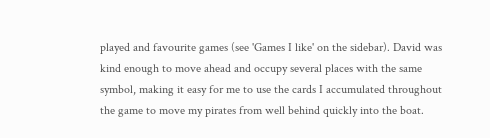played and favourite games (see 'Games I like' on the sidebar). David was kind enough to move ahead and occupy several places with the same symbol, making it easy for me to use the cards I accumulated throughout the game to move my pirates from well behind quickly into the boat.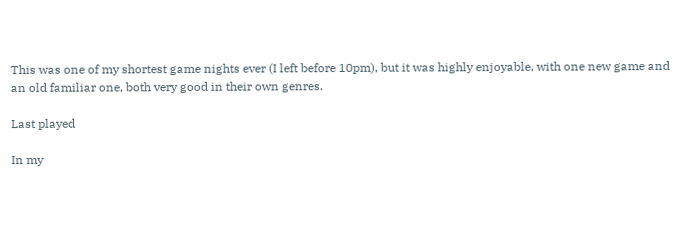This was one of my shortest game nights ever (I left before 10pm), but it was highly enjoyable, with one new game and an old familiar one, both very good in their own genres.

Last played

In my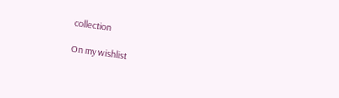collection

On my wishlist